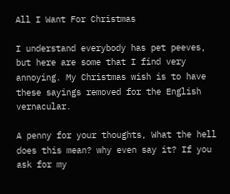All I Want For Christmas

I understand everybody has pet peeves, but here are some that I find very annoying. My Christmas wish is to have these sayings removed for the English vernacular.

A penny for your thoughts, What the hell does this mean? why even say it? If you ask for my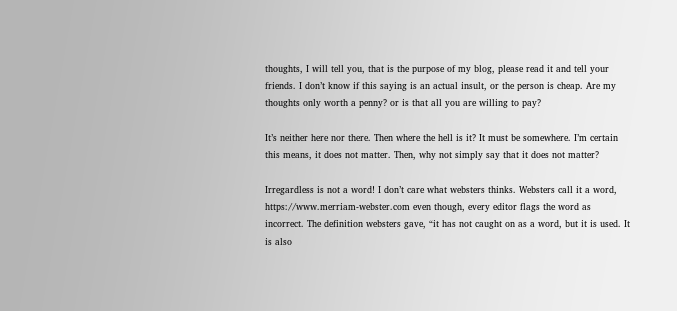thoughts, I will tell you, that is the purpose of my blog, please read it and tell your friends. I don’t know if this saying is an actual insult, or the person is cheap. Are my thoughts only worth a penny? or is that all you are willing to pay?

It’s neither here nor there. Then where the hell is it? It must be somewhere. I’m certain this means, it does not matter. Then, why not simply say that it does not matter?

Irregardless is not a word! I don’t care what websters thinks. Websters call it a word, https://www.merriam-webster.com even though, every editor flags the word as incorrect. The definition websters gave, “it has not caught on as a word, but it is used. It is also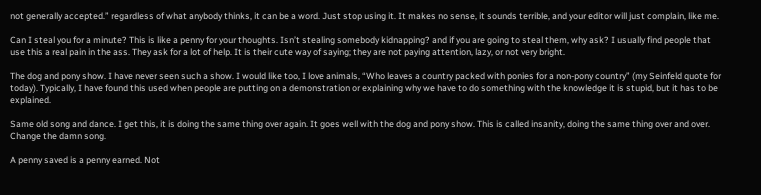not generally accepted.” regardless of what anybody thinks, it can be a word. Just stop using it. It makes no sense, it sounds terrible, and your editor will just complain, like me.

Can I steal you for a minute? This is like a penny for your thoughts. Isn’t stealing somebody kidnapping? and if you are going to steal them, why ask? I usually find people that use this a real pain in the ass. They ask for a lot of help. It is their cute way of saying; they are not paying attention, lazy, or not very bright.

The dog and pony show. I have never seen such a show. I would like too, I love animals, “Who leaves a country packed with ponies for a non-pony country” (my Seinfeld quote for today). Typically, I have found this used when people are putting on a demonstration or explaining why we have to do something with the knowledge it is stupid, but it has to be explained.

Same old song and dance. I get this, it is doing the same thing over again. It goes well with the dog and pony show. This is called insanity, doing the same thing over and over. Change the damn song.

A penny saved is a penny earned. Not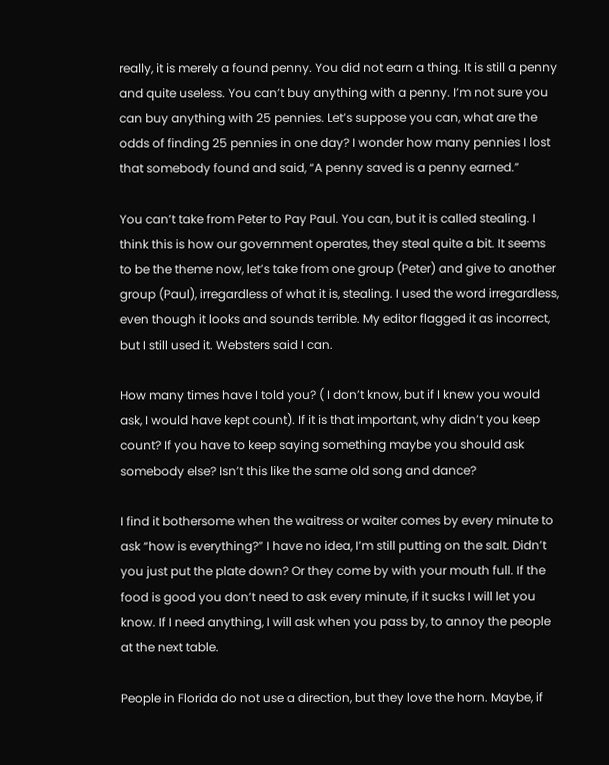really, it is merely a found penny. You did not earn a thing. It is still a penny and quite useless. You can’t buy anything with a penny. I’m not sure you can buy anything with 25 pennies. Let’s suppose you can, what are the odds of finding 25 pennies in one day? I wonder how many pennies I lost that somebody found and said, “A penny saved is a penny earned.”

You can’t take from Peter to Pay Paul. You can, but it is called stealing. I think this is how our government operates, they steal quite a bit. It seems to be the theme now, let’s take from one group (Peter) and give to another group (Paul), irregardless of what it is, stealing. I used the word irregardless, even though it looks and sounds terrible. My editor flagged it as incorrect, but I still used it. Websters said I can.

How many times have I told you? ( I don’t know, but if I knew you would ask, I would have kept count). If it is that important, why didn’t you keep count? If you have to keep saying something maybe you should ask somebody else? Isn’t this like the same old song and dance?

I find it bothersome when the waitress or waiter comes by every minute to ask “how is everything?” I have no idea, I’m still putting on the salt. Didn’t you just put the plate down? Or they come by with your mouth full. If the food is good you don’t need to ask every minute, if it sucks I will let you know. If I need anything, I will ask when you pass by, to annoy the people at the next table.

People in Florida do not use a direction, but they love the horn. Maybe, if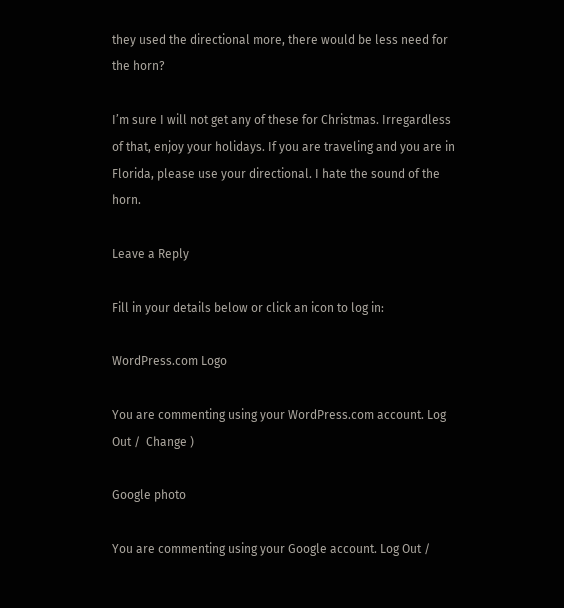they used the directional more, there would be less need for the horn?

I’m sure I will not get any of these for Christmas. Irregardless of that, enjoy your holidays. If you are traveling and you are in Florida, please use your directional. I hate the sound of the horn.

Leave a Reply

Fill in your details below or click an icon to log in:

WordPress.com Logo

You are commenting using your WordPress.com account. Log Out /  Change )

Google photo

You are commenting using your Google account. Log Out /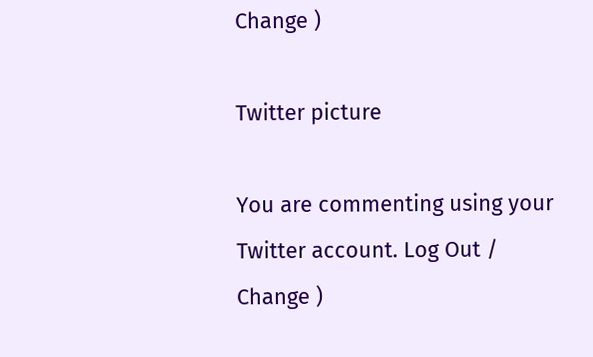Change )

Twitter picture

You are commenting using your Twitter account. Log Out /  Change )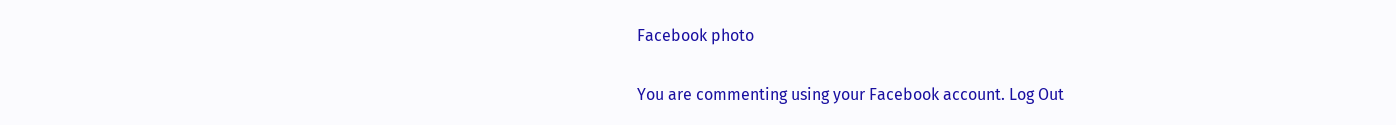Facebook photo

You are commenting using your Facebook account. Log Out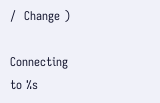/  Change )

Connecting to %s